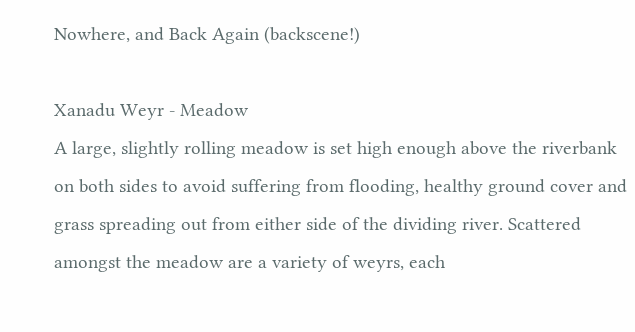Nowhere, and Back Again (backscene!)

Xanadu Weyr - Meadow
A large, slightly rolling meadow is set high enough above the riverbank on both sides to avoid suffering from flooding, healthy ground cover and grass spreading out from either side of the dividing river. Scattered amongst the meadow are a variety of weyrs, each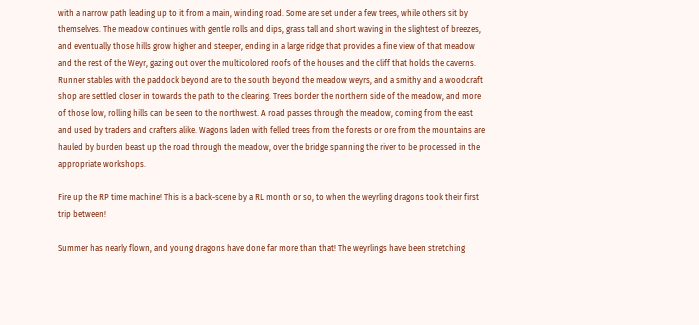with a narrow path leading up to it from a main, winding road. Some are set under a few trees, while others sit by themselves. The meadow continues with gentle rolls and dips, grass tall and short waving in the slightest of breezes, and eventually those hills grow higher and steeper, ending in a large ridge that provides a fine view of that meadow and the rest of the Weyr, gazing out over the multicolored roofs of the houses and the cliff that holds the caverns.
Runner stables with the paddock beyond are to the south beyond the meadow weyrs, and a smithy and a woodcraft shop are settled closer in towards the path to the clearing. Trees border the northern side of the meadow, and more of those low, rolling hills can be seen to the northwest. A road passes through the meadow, coming from the east and used by traders and crafters alike. Wagons laden with felled trees from the forests or ore from the mountains are hauled by burden beast up the road through the meadow, over the bridge spanning the river to be processed in the appropriate workshops.

Fire up the RP time machine! This is a back-scene by a RL month or so, to when the weyrling dragons took their first trip between!

Summer has nearly flown, and young dragons have done far more than that! The weyrlings have been stretching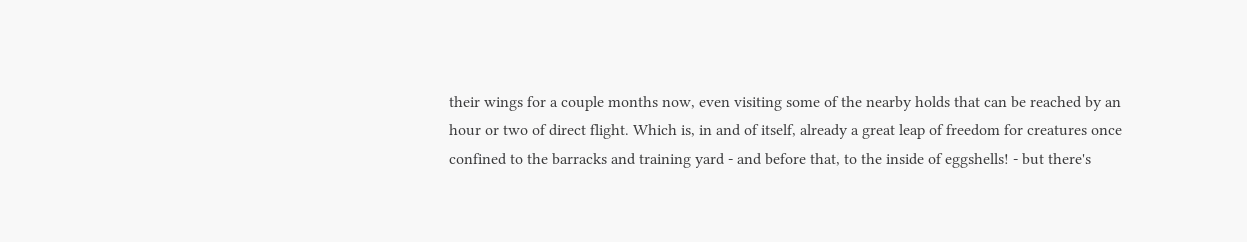their wings for a couple months now, even visiting some of the nearby holds that can be reached by an hour or two of direct flight. Which is, in and of itself, already a great leap of freedom for creatures once confined to the barracks and training yard - and before that, to the inside of eggshells! - but there's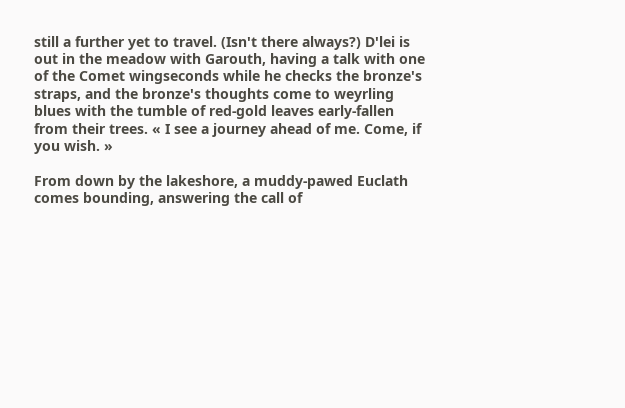still a further yet to travel. (Isn't there always?) D'lei is out in the meadow with Garouth, having a talk with one of the Comet wingseconds while he checks the bronze's straps, and the bronze's thoughts come to weyrling blues with the tumble of red-gold leaves early-fallen from their trees. « I see a journey ahead of me. Come, if you wish. »

From down by the lakeshore, a muddy-pawed Euclath comes bounding, answering the call of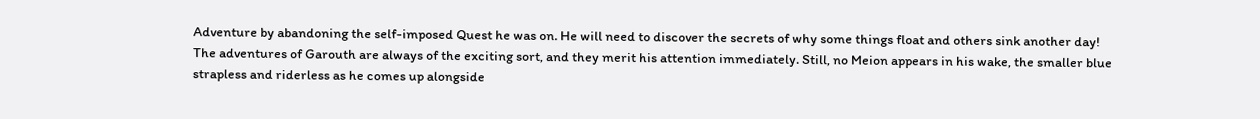Adventure by abandoning the self-imposed Quest he was on. He will need to discover the secrets of why some things float and others sink another day! The adventures of Garouth are always of the exciting sort, and they merit his attention immediately. Still, no Meion appears in his wake, the smaller blue strapless and riderless as he comes up alongside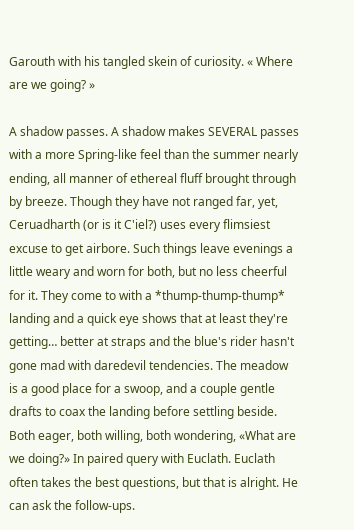Garouth with his tangled skein of curiosity. « Where are we going? »

A shadow passes. A shadow makes SEVERAL passes with a more Spring-like feel than the summer nearly ending, all manner of ethereal fluff brought through by breeze. Though they have not ranged far, yet, Ceruadharth (or is it C'iel?) uses every flimsiest excuse to get airbore. Such things leave evenings a little weary and worn for both, but no less cheerful for it. They come to with a *thump-thump-thump* landing and a quick eye shows that at least they're getting… better at straps and the blue's rider hasn't gone mad with daredevil tendencies. The meadow is a good place for a swoop, and a couple gentle drafts to coax the landing before settling beside. Both eager, both willing, both wondering, «What are we doing?» In paired query with Euclath. Euclath often takes the best questions, but that is alright. He can ask the follow-ups.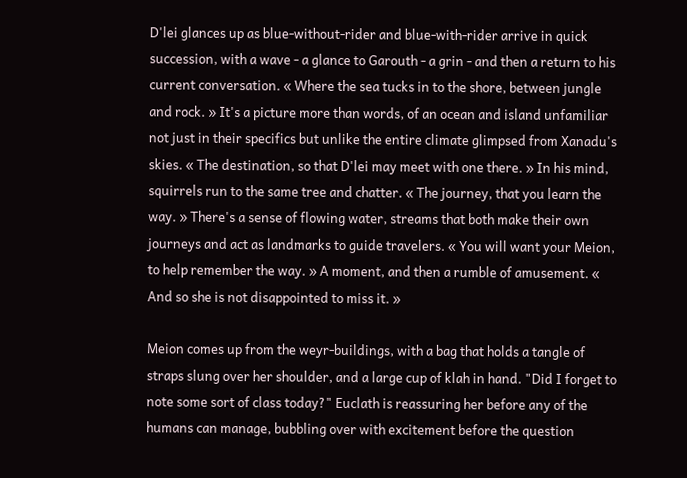D'lei glances up as blue-without-rider and blue-with-rider arrive in quick succession, with a wave - a glance to Garouth - a grin - and then a return to his current conversation. « Where the sea tucks in to the shore, between jungle and rock. » It's a picture more than words, of an ocean and island unfamiliar not just in their specifics but unlike the entire climate glimpsed from Xanadu's skies. « The destination, so that D'lei may meet with one there. » In his mind, squirrels run to the same tree and chatter. « The journey, that you learn the way. » There's a sense of flowing water, streams that both make their own journeys and act as landmarks to guide travelers. « You will want your Meion, to help remember the way. » A moment, and then a rumble of amusement. « And so she is not disappointed to miss it. »

Meion comes up from the weyr-buildings, with a bag that holds a tangle of straps slung over her shoulder, and a large cup of klah in hand. "Did I forget to note some sort of class today?" Euclath is reassuring her before any of the humans can manage, bubbling over with excitement before the question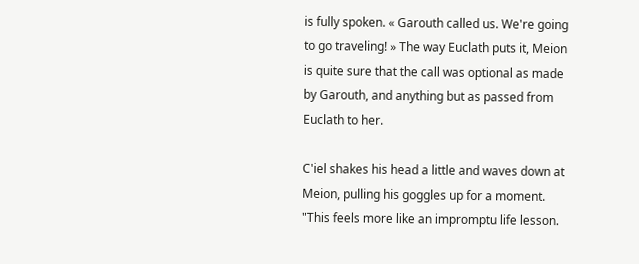is fully spoken. « Garouth called us. We're going to go traveling! » The way Euclath puts it, Meion is quite sure that the call was optional as made by Garouth, and anything but as passed from Euclath to her.

C'iel shakes his head a little and waves down at Meion, pulling his goggles up for a moment. "This feels more like an impromptu life lesson.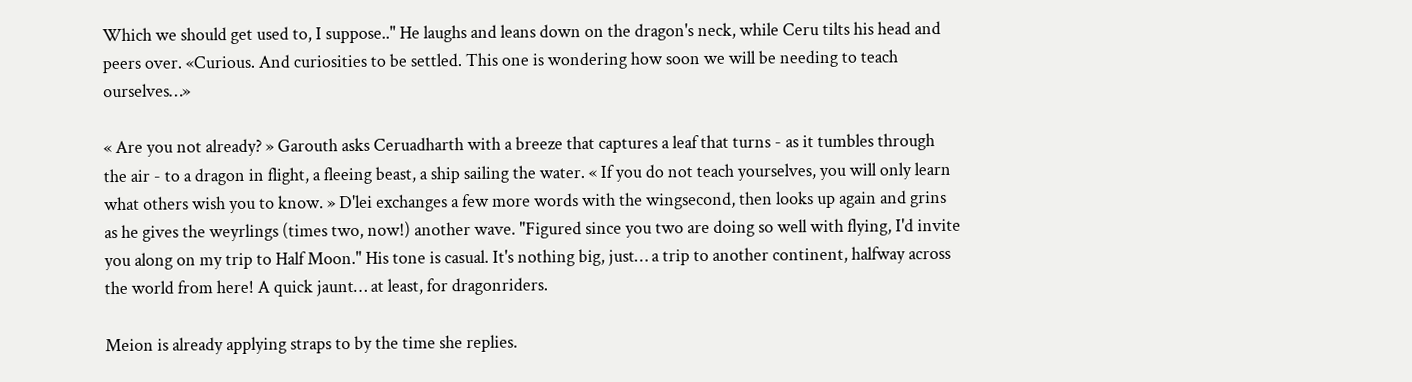Which we should get used to, I suppose.." He laughs and leans down on the dragon's neck, while Ceru tilts his head and peers over. «Curious. And curiosities to be settled. This one is wondering how soon we will be needing to teach ourselves…»

« Are you not already? » Garouth asks Ceruadharth with a breeze that captures a leaf that turns - as it tumbles through the air - to a dragon in flight, a fleeing beast, a ship sailing the water. « If you do not teach yourselves, you will only learn what others wish you to know. » D'lei exchanges a few more words with the wingsecond, then looks up again and grins as he gives the weyrlings (times two, now!) another wave. "Figured since you two are doing so well with flying, I'd invite you along on my trip to Half Moon." His tone is casual. It's nothing big, just… a trip to another continent, halfway across the world from here! A quick jaunt… at least, for dragonriders.

Meion is already applying straps to by the time she replies.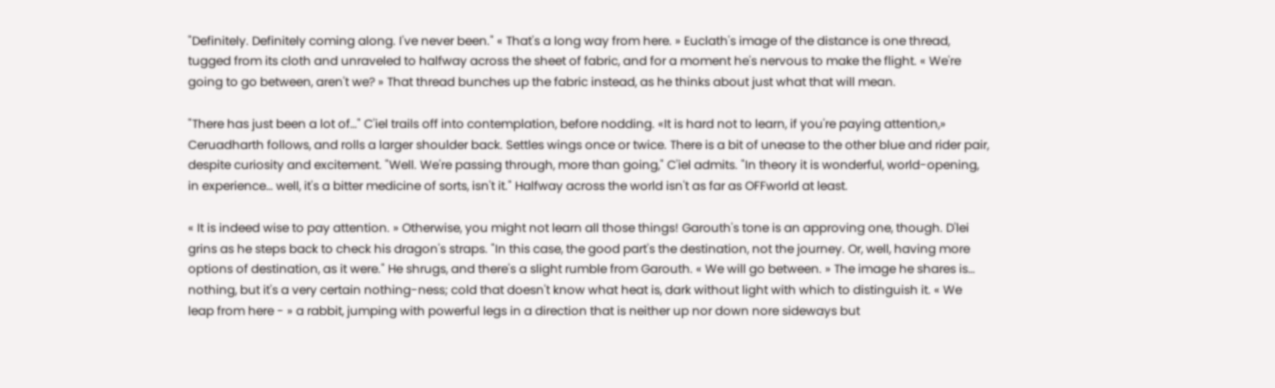"Definitely. Definitely coming along. I've never been." « That's a long way from here. » Euclath's image of the distance is one thread, tugged from its cloth and unraveled to halfway across the sheet of fabric, and for a moment he's nervous to make the flight. « We're going to go between, aren't we? » That thread bunches up the fabric instead, as he thinks about just what that will mean.

"There has just been a lot of…" C'iel trails off into contemplation, before nodding. «It is hard not to learn, if you're paying attention,» Ceruadharth follows, and rolls a larger shoulder back. Settles wings once or twice. There is a bit of unease to the other blue and rider pair, despite curiosity and excitement. "Well. We're passing through, more than going," C'iel admits. "In theory it is wonderful, world-opening, in experience… well, it's a bitter medicine of sorts, isn't it." Halfway across the world isn't as far as OFFworld at least.

« It is indeed wise to pay attention. » Otherwise, you might not learn all those things! Garouth's tone is an approving one, though. D'lei grins as he steps back to check his dragon's straps. "In this case, the good part's the destination, not the journey. Or, well, having more options of destination, as it were." He shrugs, and there's a slight rumble from Garouth. « We will go between. » The image he shares is… nothing, but it's a very certain nothing-ness; cold that doesn't know what heat is, dark without light with which to distinguish it. « We leap from here - » a rabbit, jumping with powerful legs in a direction that is neither up nor down nore sideways but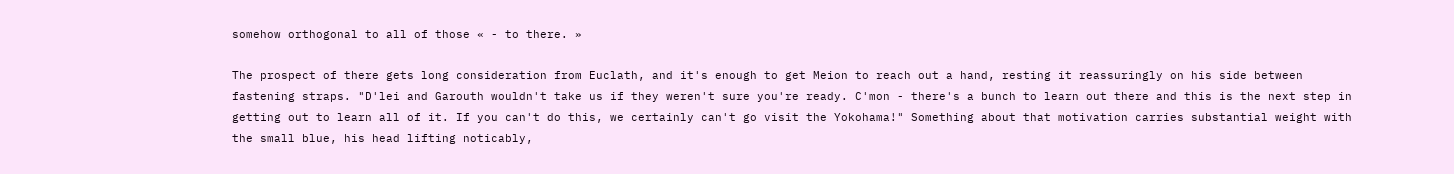somehow orthogonal to all of those « - to there. »

The prospect of there gets long consideration from Euclath, and it's enough to get Meion to reach out a hand, resting it reassuringly on his side between fastening straps. "D'lei and Garouth wouldn't take us if they weren't sure you're ready. C'mon - there's a bunch to learn out there and this is the next step in getting out to learn all of it. If you can't do this, we certainly can't go visit the Yokohama!" Something about that motivation carries substantial weight with the small blue, his head lifting noticably,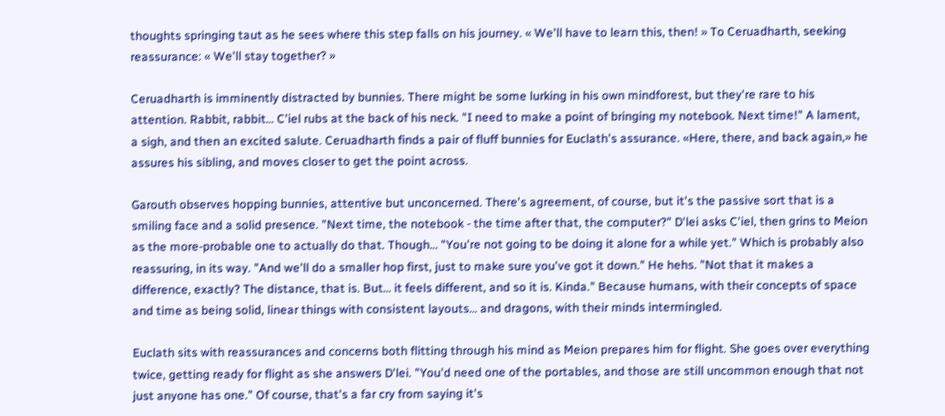thoughts springing taut as he sees where this step falls on his journey. « We'll have to learn this, then! » To Ceruadharth, seeking reassurance: « We'll stay together? »

Ceruadharth is imminently distracted by bunnies. There might be some lurking in his own mindforest, but they're rare to his attention. Rabbit, rabbit… C'iel rubs at the back of his neck. "I need to make a point of bringing my notebook. Next time!" A lament, a sigh, and then an excited salute. Ceruadharth finds a pair of fluff bunnies for Euclath's assurance. «Here, there, and back again,» he assures his sibling, and moves closer to get the point across.

Garouth observes hopping bunnies, attentive but unconcerned. There's agreement, of course, but it's the passive sort that is a smiling face and a solid presence. "Next time, the notebook - the time after that, the computer?" D'lei asks C'iel, then grins to Meion as the more-probable one to actually do that. Though… "You're not going to be doing it alone for a while yet." Which is probably also reassuring, in its way. "And we'll do a smaller hop first, just to make sure you've got it down." He hehs. "Not that it makes a difference, exactly? The distance, that is. But… it feels different, and so it is. Kinda." Because humans, with their concepts of space and time as being solid, linear things with consistent layouts… and dragons, with their minds intermingled.

Euclath sits with reassurances and concerns both flitting through his mind as Meion prepares him for flight. She goes over everything twice, getting ready for flight as she answers D'lei. "You'd need one of the portables, and those are still uncommon enough that not just anyone has one." Of course, that's a far cry from saying it's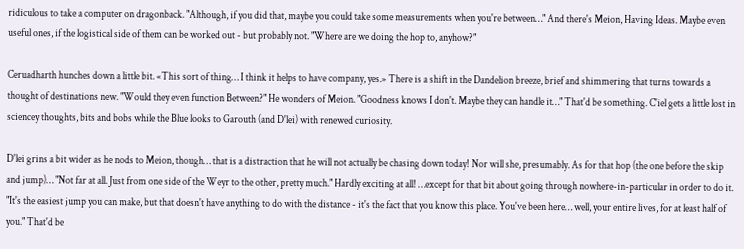ridiculous to take a computer on dragonback. "Although, if you did that, maybe you could take some measurements when you're between…" And there's Meion, Having Ideas. Maybe even useful ones, if the logistical side of them can be worked out - but probably not. "Where are we doing the hop to, anyhow?"

Ceruadharth hunches down a little bit. «This sort of thing… I think it helps to have company, yes.» There is a shift in the Dandelion breeze, brief and shimmering that turns towards a thought of destinations new. "Would they even function Between?" He wonders of Meion. "Goodness knows I don't. Maybe they can handle it…" That'd be something. C'iel gets a little lost in sciencey thoughts, bits and bobs while the Blue looks to Garouth (and D'lei) with renewed curiosity.

D'lei grins a bit wider as he nods to Meion, though… that is a distraction that he will not actually be chasing down today! Nor will she, presumably. As for that hop (the one before the skip and jump)… "Not far at all. Just from one side of the Weyr to the other, pretty much." Hardly exciting at all! …except for that bit about going through nowhere-in-particular in order to do it. "It's the easiest jump you can make, but that doesn't have anything to do with the distance - it's the fact that you know this place. You've been here… well, your entire lives, for at least half of you." That'd be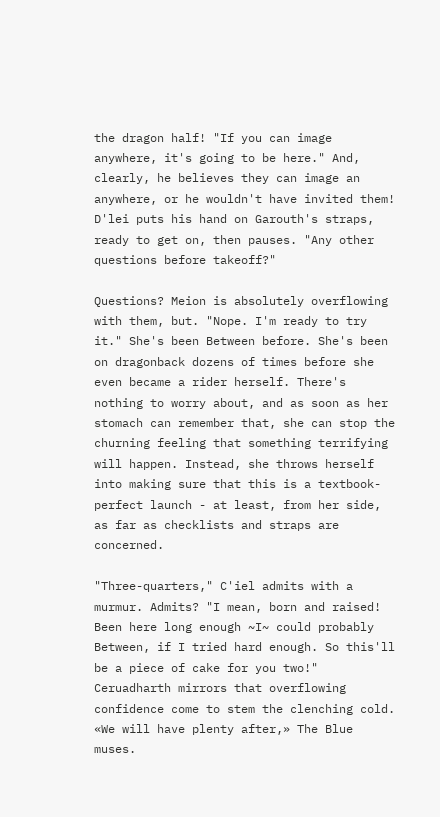the dragon half! "If you can image anywhere, it's going to be here." And, clearly, he believes they can image an anywhere, or he wouldn't have invited them! D'lei puts his hand on Garouth's straps, ready to get on, then pauses. "Any other questions before takeoff?"

Questions? Meion is absolutely overflowing with them, but. "Nope. I'm ready to try it." She's been Between before. She's been on dragonback dozens of times before she even became a rider herself. There's nothing to worry about, and as soon as her stomach can remember that, she can stop the churning feeling that something terrifying will happen. Instead, she throws herself into making sure that this is a textbook-perfect launch - at least, from her side, as far as checklists and straps are concerned.

"Three-quarters," C'iel admits with a murmur. Admits? "I mean, born and raised! Been here long enough ~I~ could probably Between, if I tried hard enough. So this'll be a piece of cake for you two!" Ceruadharth mirrors that overflowing confidence come to stem the clenching cold. «We will have plenty after,» The Blue muses.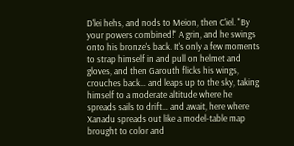D'lei hehs, and nods to Meion, then C'iel. "By your powers combined!" A grin, and he swings onto his bronze's back. It's only a few moments to strap himself in and pull on helmet and gloves, and then Garouth flicks his wings, crouches back… and leaps up to the sky, taking himself to a moderate altitude where he spreads sails to drift… and await, here where Xanadu spreads out like a model-table map brought to color and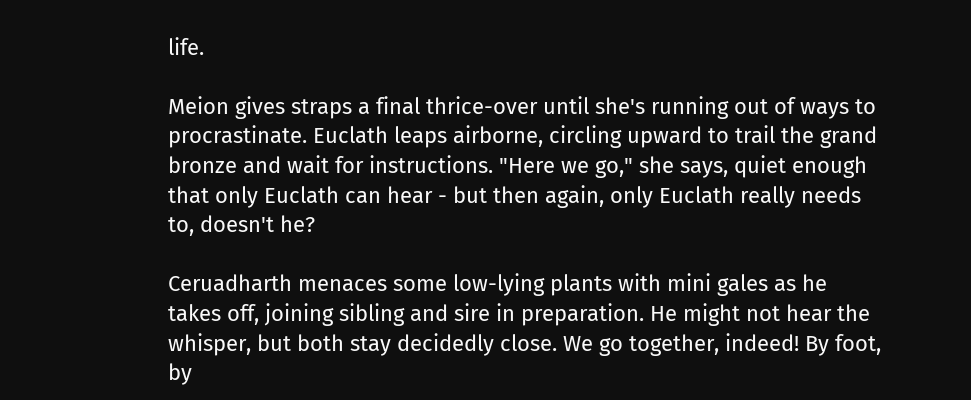life.

Meion gives straps a final thrice-over until she's running out of ways to procrastinate. Euclath leaps airborne, circling upward to trail the grand bronze and wait for instructions. "Here we go," she says, quiet enough that only Euclath can hear - but then again, only Euclath really needs to, doesn't he?

Ceruadharth menaces some low-lying plants with mini gales as he takes off, joining sibling and sire in preparation. He might not hear the whisper, but both stay decidedly close. We go together, indeed! By foot, by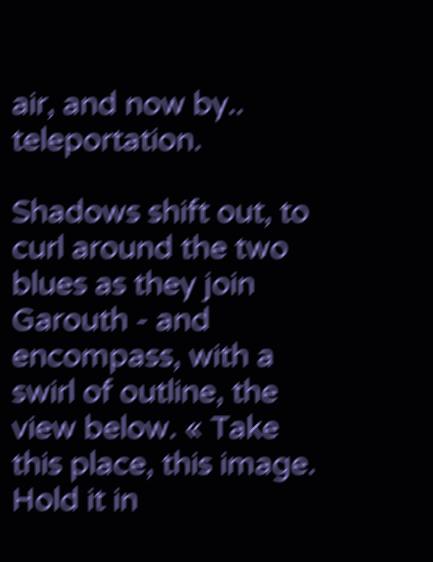air, and now by.. teleportation.

Shadows shift out, to curl around the two blues as they join Garouth - and encompass, with a swirl of outline, the view below. « Take this place, this image. Hold it in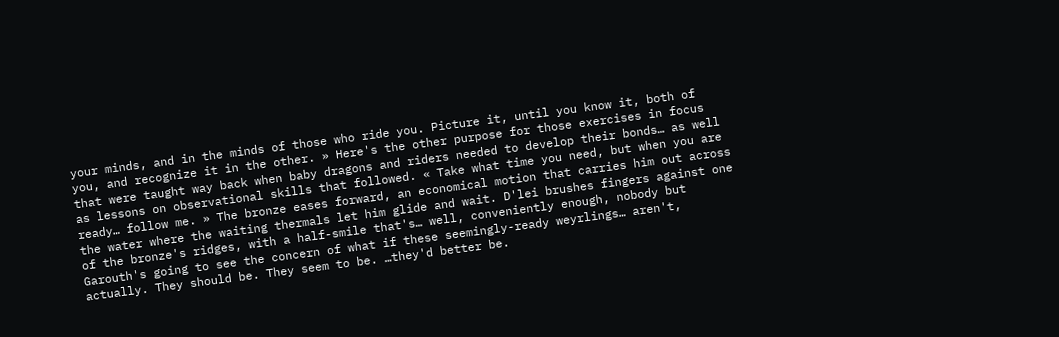your minds, and in the minds of those who ride you. Picture it, until you know it, both of you, and recognize it in the other. » Here's the other purpose for those exercises in focus that were taught way back when baby dragons and riders needed to develop their bonds… as well as lessons on observational skills that followed. « Take what time you need, but when you are ready… follow me. » The bronze eases forward, an economical motion that carries him out across the water where the waiting thermals let him glide and wait. D'lei brushes fingers against one of the bronze's ridges, with a half-smile that's… well, conveniently enough, nobody but Garouth's going to see the concern of what if these seemingly-ready weyrlings… aren't, actually. They should be. They seem to be. …they'd better be.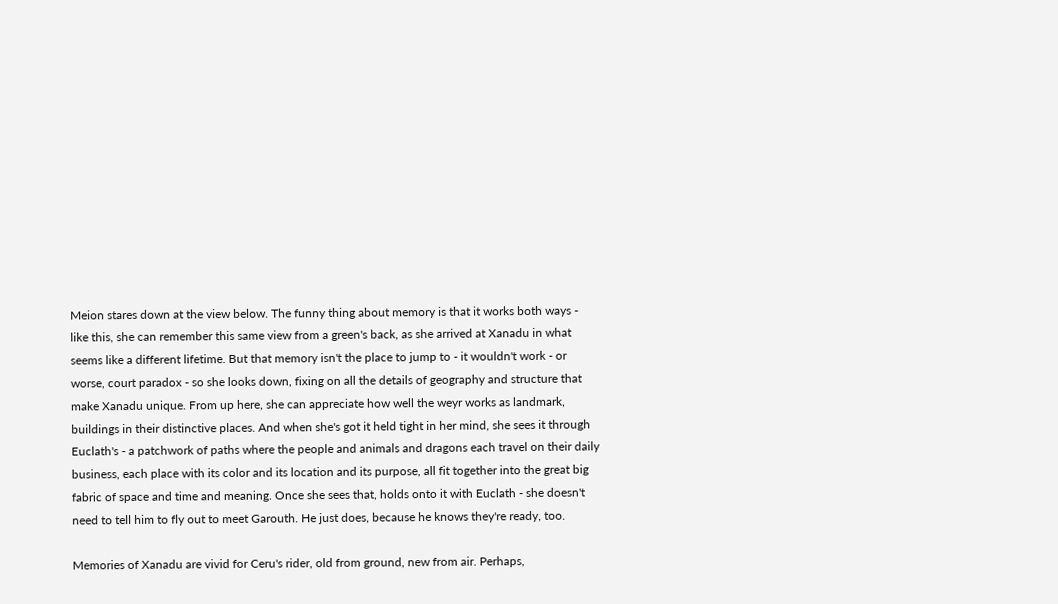Meion stares down at the view below. The funny thing about memory is that it works both ways - like this, she can remember this same view from a green's back, as she arrived at Xanadu in what seems like a different lifetime. But that memory isn't the place to jump to - it wouldn't work - or worse, court paradox - so she looks down, fixing on all the details of geography and structure that make Xanadu unique. From up here, she can appreciate how well the weyr works as landmark, buildings in their distinctive places. And when she's got it held tight in her mind, she sees it through Euclath's - a patchwork of paths where the people and animals and dragons each travel on their daily business, each place with its color and its location and its purpose, all fit together into the great big fabric of space and time and meaning. Once she sees that, holds onto it with Euclath - she doesn't need to tell him to fly out to meet Garouth. He just does, because he knows they're ready, too.

Memories of Xanadu are vivid for Ceru's rider, old from ground, new from air. Perhaps,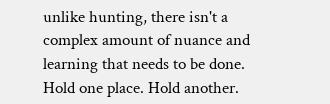unlike hunting, there isn't a complex amount of nuance and learning that needs to be done. Hold one place. Hold another.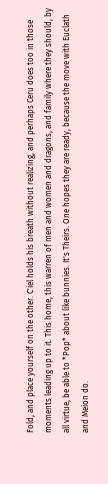Fold, and place yourself on the other. C'iel holds his breath without realizing, and perhaps Ceru does too in those moments leading up to it. This home, this warren of men and women and dragons, and family where they should, by all virtue, be able to *Pop* about like bunnies. It's Theirs. One hopes they are ready, because the move with Euclath and Meion do.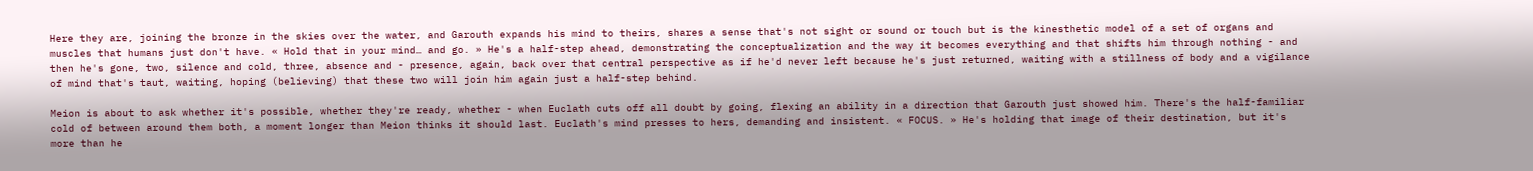Here they are, joining the bronze in the skies over the water, and Garouth expands his mind to theirs, shares a sense that's not sight or sound or touch but is the kinesthetic model of a set of organs and muscles that humans just don't have. « Hold that in your mind… and go. » He's a half-step ahead, demonstrating the conceptualization and the way it becomes everything and that shifts him through nothing - and then he's gone, two, silence and cold, three, absence and - presence, again, back over that central perspective as if he'd never left because he's just returned, waiting with a stillness of body and a vigilance of mind that's taut, waiting, hoping (believing) that these two will join him again just a half-step behind.

Meion is about to ask whether it's possible, whether they're ready, whether - when Euclath cuts off all doubt by going, flexing an ability in a direction that Garouth just showed him. There's the half-familiar cold of between around them both, a moment longer than Meion thinks it should last. Euclath's mind presses to hers, demanding and insistent. « FOCUS. » He's holding that image of their destination, but it's more than he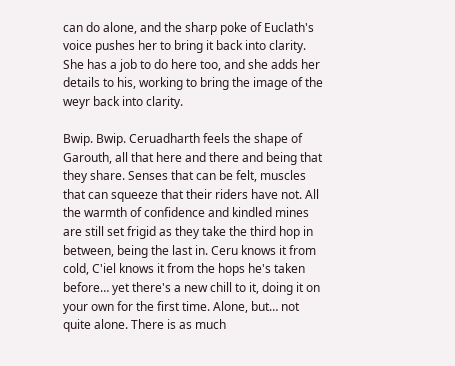can do alone, and the sharp poke of Euclath's voice pushes her to bring it back into clarity. She has a job to do here too, and she adds her details to his, working to bring the image of the weyr back into clarity.

Bwip. Bwip. Ceruadharth feels the shape of Garouth, all that here and there and being that they share. Senses that can be felt, muscles that can squeeze that their riders have not. All the warmth of confidence and kindled mines are still set frigid as they take the third hop in between, being the last in. Ceru knows it from cold, C'iel knows it from the hops he's taken before… yet there's a new chill to it, doing it on your own for the first time. Alone, but… not quite alone. There is as much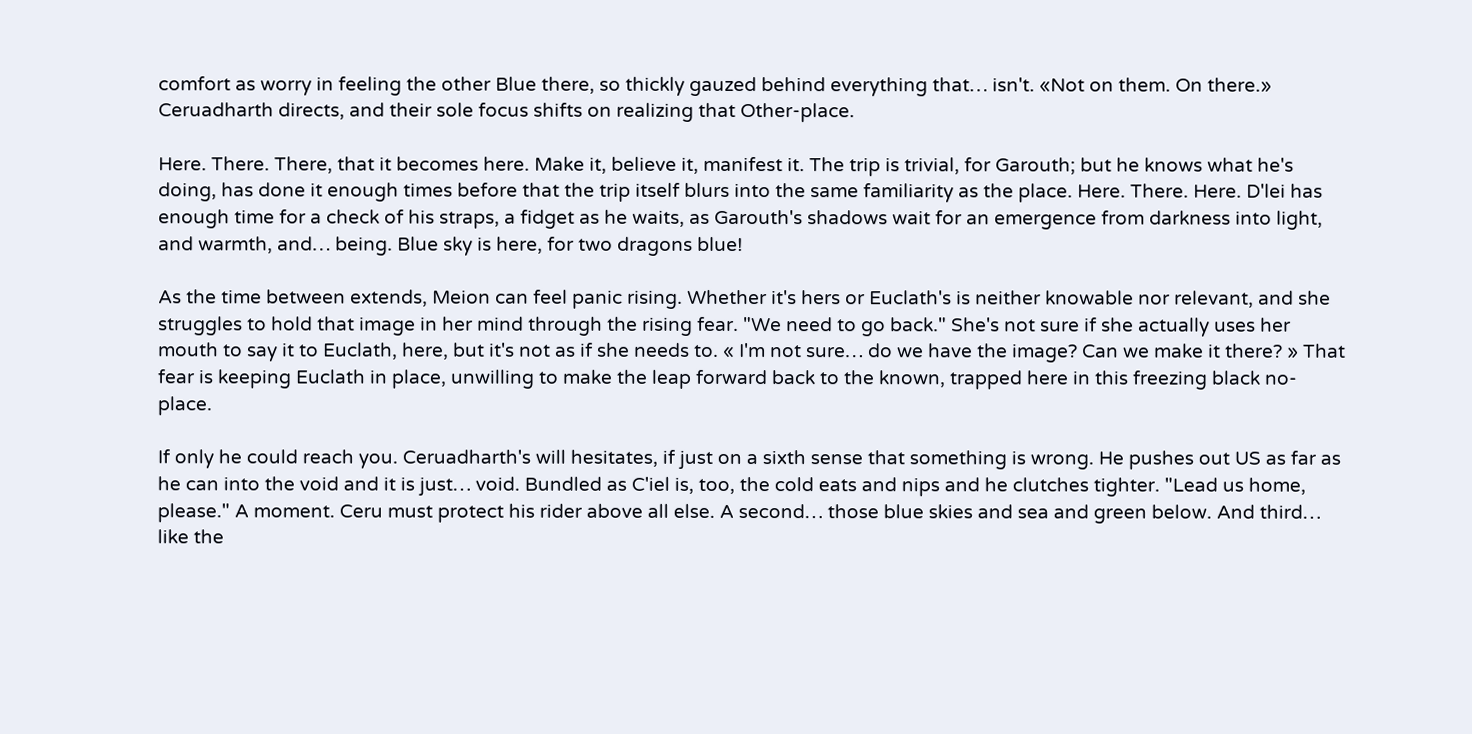comfort as worry in feeling the other Blue there, so thickly gauzed behind everything that… isn't. «Not on them. On there.» Ceruadharth directs, and their sole focus shifts on realizing that Other-place.

Here. There. There, that it becomes here. Make it, believe it, manifest it. The trip is trivial, for Garouth; but he knows what he's doing, has done it enough times before that the trip itself blurs into the same familiarity as the place. Here. There. Here. D'lei has enough time for a check of his straps, a fidget as he waits, as Garouth's shadows wait for an emergence from darkness into light, and warmth, and… being. Blue sky is here, for two dragons blue!

As the time between extends, Meion can feel panic rising. Whether it's hers or Euclath's is neither knowable nor relevant, and she struggles to hold that image in her mind through the rising fear. "We need to go back." She's not sure if she actually uses her mouth to say it to Euclath, here, but it's not as if she needs to. « I'm not sure… do we have the image? Can we make it there? » That fear is keeping Euclath in place, unwilling to make the leap forward back to the known, trapped here in this freezing black no-place.

If only he could reach you. Ceruadharth's will hesitates, if just on a sixth sense that something is wrong. He pushes out US as far as he can into the void and it is just… void. Bundled as C'iel is, too, the cold eats and nips and he clutches tighter. "Lead us home, please." A moment. Ceru must protect his rider above all else. A second… those blue skies and sea and green below. And third… like the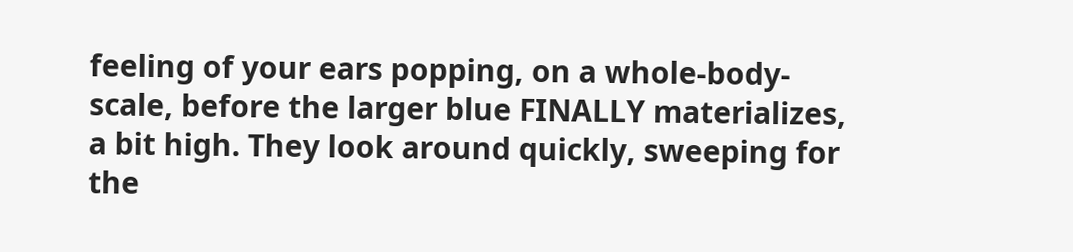feeling of your ears popping, on a whole-body-scale, before the larger blue FINALLY materializes, a bit high. They look around quickly, sweeping for the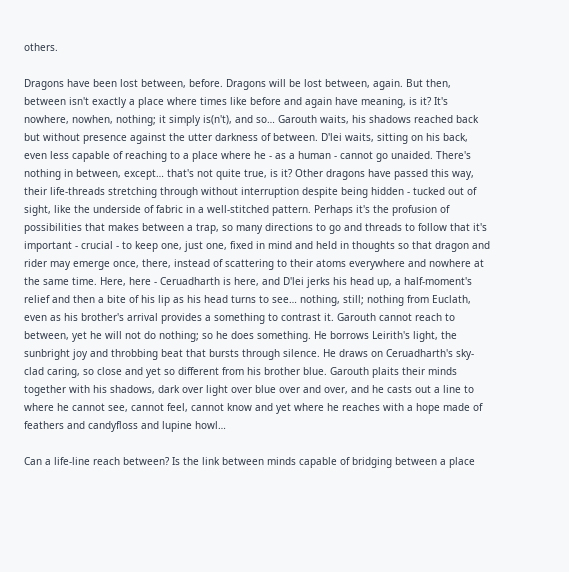others.

Dragons have been lost between, before. Dragons will be lost between, again. But then, between isn't exactly a place where times like before and again have meaning, is it? It's nowhere, nowhen, nothing; it simply is(n't), and so… Garouth waits, his shadows reached back but without presence against the utter darkness of between. D'lei waits, sitting on his back, even less capable of reaching to a place where he - as a human - cannot go unaided. There's nothing in between, except… that's not quite true, is it? Other dragons have passed this way, their life-threads stretching through without interruption despite being hidden - tucked out of sight, like the underside of fabric in a well-stitched pattern. Perhaps it's the profusion of possibilities that makes between a trap, so many directions to go and threads to follow that it's important - crucial - to keep one, just one, fixed in mind and held in thoughts so that dragon and rider may emerge once, there, instead of scattering to their atoms everywhere and nowhere at the same time. Here, here - Ceruadharth is here, and D'lei jerks his head up, a half-moment's relief and then a bite of his lip as his head turns to see… nothing, still; nothing from Euclath, even as his brother's arrival provides a something to contrast it. Garouth cannot reach to between, yet he will not do nothing; so he does something. He borrows Leirith's light, the sunbright joy and throbbing beat that bursts through silence. He draws on Ceruadharth's sky-clad caring, so close and yet so different from his brother blue. Garouth plaits their minds together with his shadows, dark over light over blue over and over, and he casts out a line to where he cannot see, cannot feel, cannot know and yet where he reaches with a hope made of feathers and candyfloss and lupine howl…

Can a life-line reach between? Is the link between minds capable of bridging between a place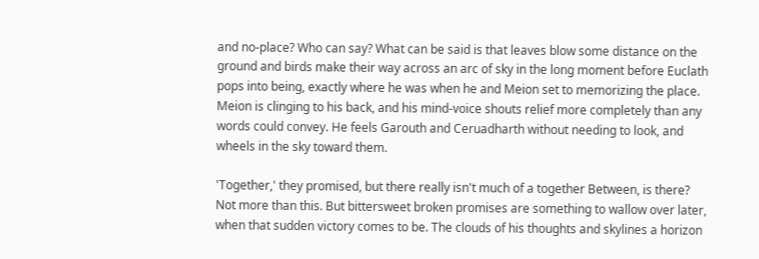and no-place? Who can say? What can be said is that leaves blow some distance on the ground and birds make their way across an arc of sky in the long moment before Euclath pops into being, exactly where he was when he and Meion set to memorizing the place. Meion is clinging to his back, and his mind-voice shouts relief more completely than any words could convey. He feels Garouth and Ceruadharth without needing to look, and wheels in the sky toward them.

'Together,' they promised, but there really isn't much of a together Between, is there? Not more than this. But bittersweet broken promises are something to wallow over later, when that sudden victory comes to be. The clouds of his thoughts and skylines a horizon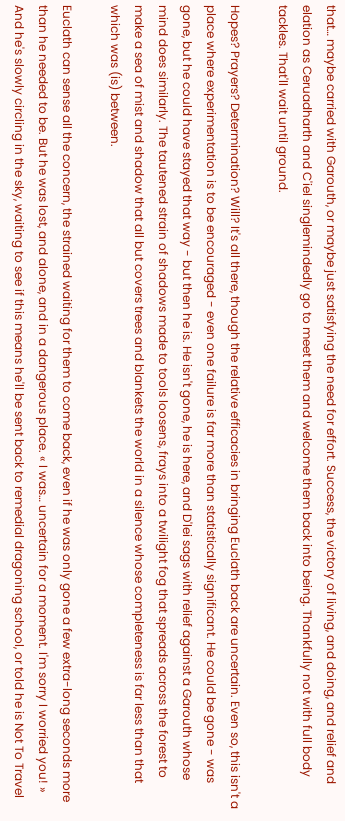that… maybe carried with Garouth, or maybe just satisfying the need for effort. Success, the victory of living, and doing, and relief and elation as Ceruadharth and C'iel singlemindedly go to meet them and welcome them back into being. Thankfully not with full body tackles. That'll wait until ground.

Hopes? Prayers? Determination? Will? It's all there, though the relative efficacies in bringing Euclath back are uncertain. Even so, this isn't a place where experimentation is to be encouraged - even one failure is far more than statistically significant. He could be gone - was gone, but he could have stayed that way - but then he is. He isn't gone, he is here, and D'lei sags with relief against a Garouth whose mind does similarly. The tautened strain of shadows made to tools loosens, frays into a twilight fog that spreads across the forest to make a sea of mist and shadow that all but covers trees and blankets the world in a silence whose completeness is far less than that which was (is) between.

Euclath can sense all the concern, the strained waiting for them to come back, even if he was only gone a few extra-long seconds more than he needed to be. But he was lost, and alone, and in a dangerous place. « I was… uncertain for a moment. I'm sorry I worried you! » And he's slowly circling in the sky, waiting to see if this means he'll be sent back to remedial dragoning school, or told he is Not To Travel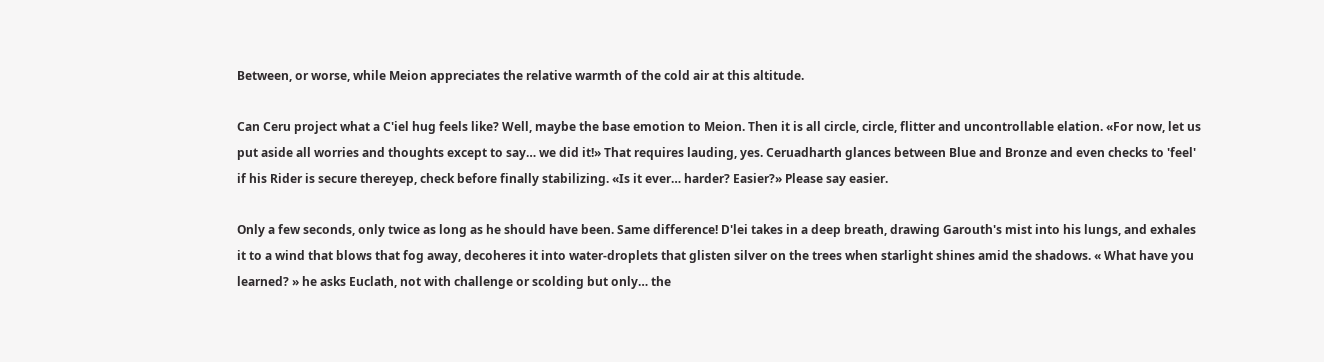Between, or worse, while Meion appreciates the relative warmth of the cold air at this altitude.

Can Ceru project what a C'iel hug feels like? Well, maybe the base emotion to Meion. Then it is all circle, circle, flitter and uncontrollable elation. «For now, let us put aside all worries and thoughts except to say… we did it!» That requires lauding, yes. Ceruadharth glances between Blue and Bronze and even checks to 'feel' if his Rider is secure thereyep, check before finally stabilizing. «Is it ever… harder? Easier?» Please say easier.

Only a few seconds, only twice as long as he should have been. Same difference! D'lei takes in a deep breath, drawing Garouth's mist into his lungs, and exhales it to a wind that blows that fog away, decoheres it into water-droplets that glisten silver on the trees when starlight shines amid the shadows. « What have you learned? » he asks Euclath, not with challenge or scolding but only… the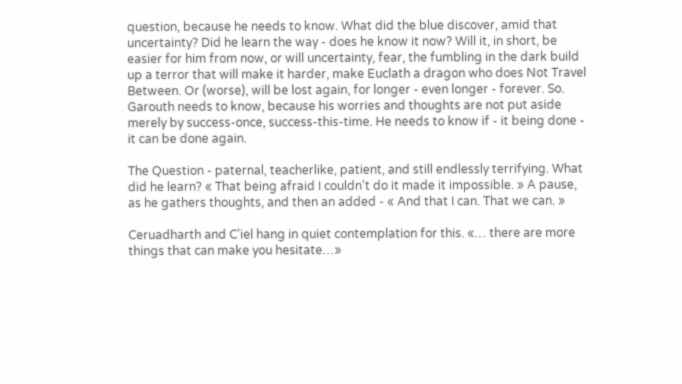question, because he needs to know. What did the blue discover, amid that uncertainty? Did he learn the way - does he know it now? Will it, in short, be easier for him from now, or will uncertainty, fear, the fumbling in the dark build up a terror that will make it harder, make Euclath a dragon who does Not Travel Between. Or (worse), will be lost again, for longer - even longer - forever. So. Garouth needs to know, because his worries and thoughts are not put aside merely by success-once, success-this-time. He needs to know if - it being done - it can be done again.

The Question - paternal, teacherlike, patient, and still endlessly terrifying. What did he learn? « That being afraid I couldn't do it made it impossible. » A pause, as he gathers thoughts, and then an added - « And that I can. That we can. »

Ceruadharth and C'iel hang in quiet contemplation for this. «… there are more things that can make you hesitate…»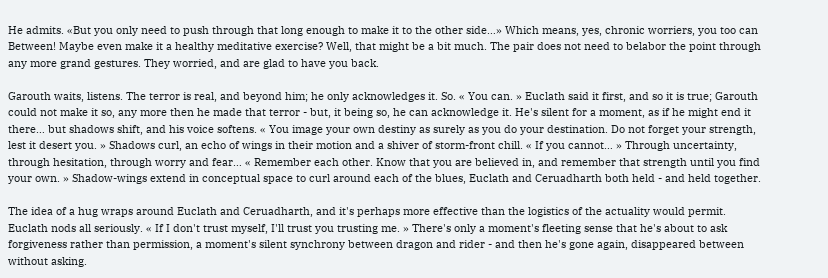He admits. «But you only need to push through that long enough to make it to the other side…» Which means, yes, chronic worriers, you too can Between! Maybe even make it a healthy meditative exercise? Well, that might be a bit much. The pair does not need to belabor the point through any more grand gestures. They worried, and are glad to have you back.

Garouth waits, listens. The terror is real, and beyond him; he only acknowledges it. So. « You can. » Euclath said it first, and so it is true; Garouth could not make it so, any more then he made that terror - but, it being so, he can acknowledge it. He's silent for a moment, as if he might end it there… but shadows shift, and his voice softens. « You image your own destiny as surely as you do your destination. Do not forget your strength, lest it desert you. » Shadows curl, an echo of wings in their motion and a shiver of storm-front chill. « If you cannot… » Through uncertainty, through hesitation, through worry and fear… « Remember each other. Know that you are believed in, and remember that strength until you find your own. » Shadow-wings extend in conceptual space to curl around each of the blues, Euclath and Ceruadharth both held - and held together.

The idea of a hug wraps around Euclath and Ceruadharth, and it's perhaps more effective than the logistics of the actuality would permit. Euclath nods all seriously. « If I don't trust myself, I'll trust you trusting me. » There's only a moment's fleeting sense that he's about to ask forgiveness rather than permission, a moment's silent synchrony between dragon and rider - and then he's gone again, disappeared between without asking.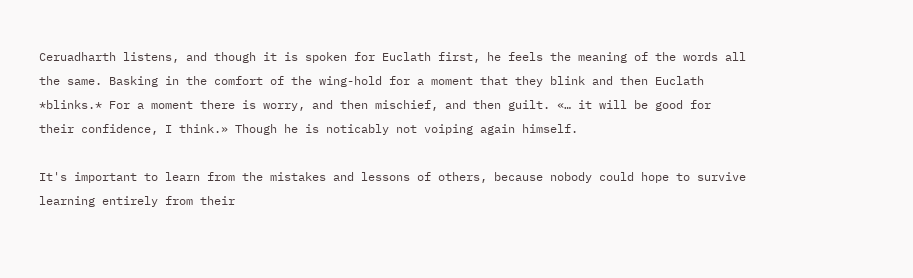Ceruadharth listens, and though it is spoken for Euclath first, he feels the meaning of the words all the same. Basking in the comfort of the wing-hold for a moment that they blink and then Euclath *blinks.* For a moment there is worry, and then mischief, and then guilt. «… it will be good for their confidence, I think.» Though he is noticably not voiping again himself.

It's important to learn from the mistakes and lessons of others, because nobody could hope to survive learning entirely from their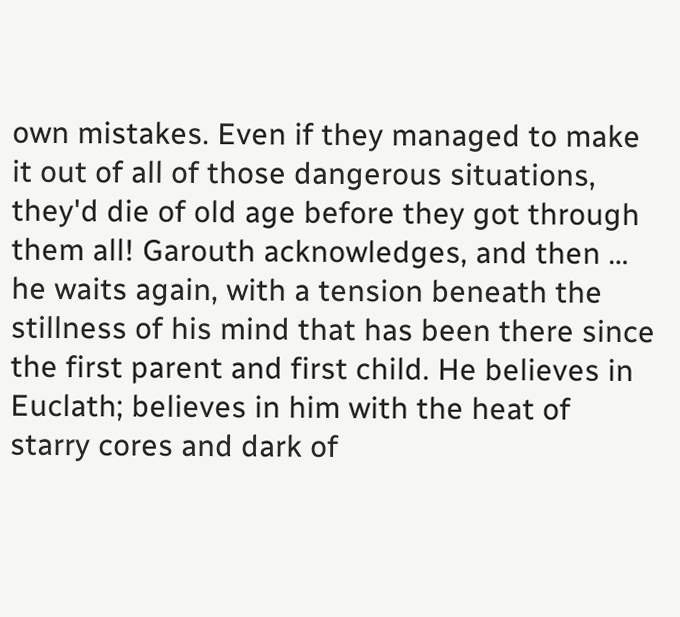own mistakes. Even if they managed to make it out of all of those dangerous situations, they'd die of old age before they got through them all! Garouth acknowledges, and then … he waits again, with a tension beneath the stillness of his mind that has been there since the first parent and first child. He believes in Euclath; believes in him with the heat of starry cores and dark of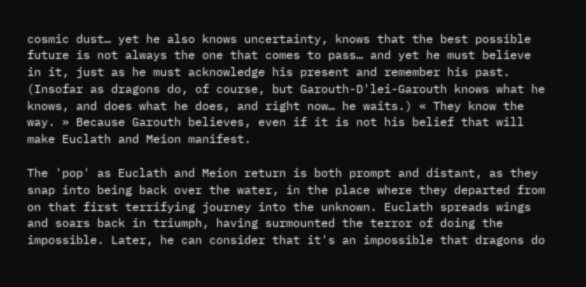cosmic dust… yet he also knows uncertainty, knows that the best possible future is not always the one that comes to pass… and yet he must believe in it, just as he must acknowledge his present and remember his past. (Insofar as dragons do, of course, but Garouth-D'lei-Garouth knows what he knows, and does what he does, and right now… he waits.) « They know the way. » Because Garouth believes, even if it is not his belief that will make Euclath and Meion manifest.

The 'pop' as Euclath and Meion return is both prompt and distant, as they snap into being back over the water, in the place where they departed from on that first terrifying journey into the unknown. Euclath spreads wings and soars back in triumph, having surmounted the terror of doing the impossible. Later, he can consider that it's an impossible that dragons do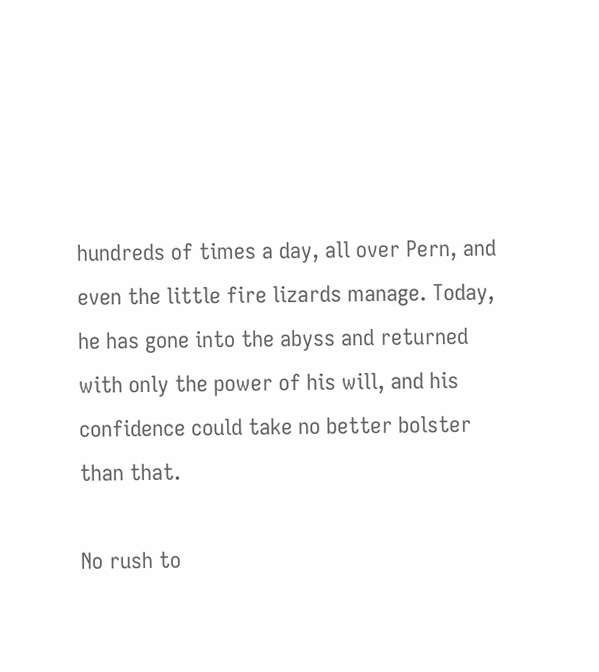hundreds of times a day, all over Pern, and even the little fire lizards manage. Today, he has gone into the abyss and returned with only the power of his will, and his confidence could take no better bolster than that.

No rush to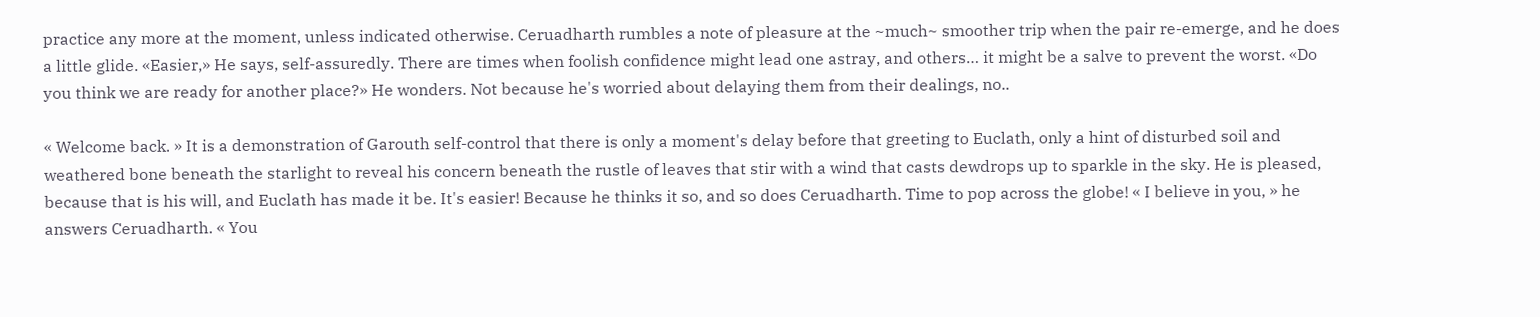practice any more at the moment, unless indicated otherwise. Ceruadharth rumbles a note of pleasure at the ~much~ smoother trip when the pair re-emerge, and he does a little glide. «Easier,» He says, self-assuredly. There are times when foolish confidence might lead one astray, and others… it might be a salve to prevent the worst. «Do you think we are ready for another place?» He wonders. Not because he's worried about delaying them from their dealings, no..

« Welcome back. » It is a demonstration of Garouth self-control that there is only a moment's delay before that greeting to Euclath, only a hint of disturbed soil and weathered bone beneath the starlight to reveal his concern beneath the rustle of leaves that stir with a wind that casts dewdrops up to sparkle in the sky. He is pleased, because that is his will, and Euclath has made it be. It's easier! Because he thinks it so, and so does Ceruadharth. Time to pop across the globe! « I believe in you, » he answers Ceruadharth. « You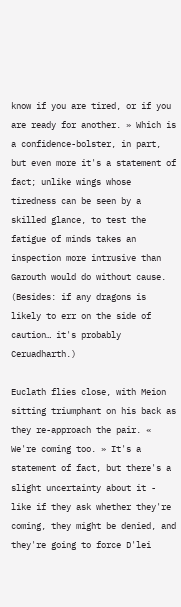know if you are tired, or if you are ready for another. » Which is a confidence-bolster, in part, but even more it's a statement of fact; unlike wings whose tiredness can be seen by a skilled glance, to test the fatigue of minds takes an inspection more intrusive than Garouth would do without cause. (Besides: if any dragons is likely to err on the side of caution… it's probably Ceruadharth.)

Euclath flies close, with Meion sitting triumphant on his back as they re-approach the pair. « We're coming too. » It's a statement of fact, but there's a slight uncertainty about it - like if they ask whether they're coming, they might be denied, and they're going to force D'lei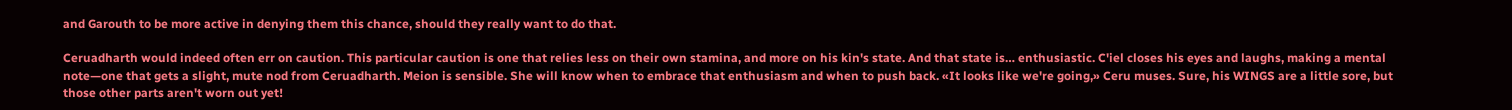and Garouth to be more active in denying them this chance, should they really want to do that.

Ceruadharth would indeed often err on caution. This particular caution is one that relies less on their own stamina, and more on his kin's state. And that state is… enthusiastic. C'iel closes his eyes and laughs, making a mental note—one that gets a slight, mute nod from Ceruadharth. Meion is sensible. She will know when to embrace that enthusiasm and when to push back. «It looks like we're going,» Ceru muses. Sure, his WINGS are a little sore, but those other parts aren't worn out yet!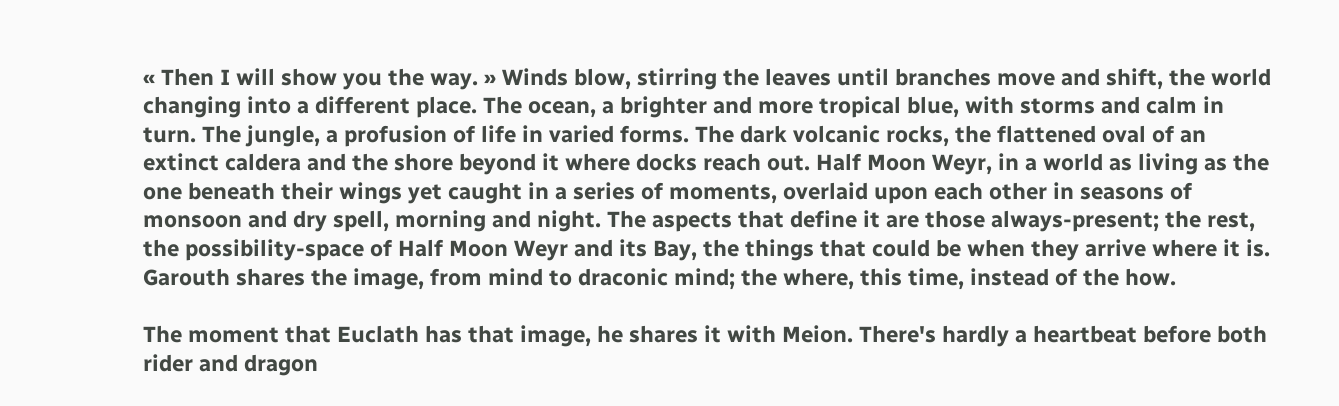« Then I will show you the way. » Winds blow, stirring the leaves until branches move and shift, the world changing into a different place. The ocean, a brighter and more tropical blue, with storms and calm in turn. The jungle, a profusion of life in varied forms. The dark volcanic rocks, the flattened oval of an extinct caldera and the shore beyond it where docks reach out. Half Moon Weyr, in a world as living as the one beneath their wings yet caught in a series of moments, overlaid upon each other in seasons of monsoon and dry spell, morning and night. The aspects that define it are those always-present; the rest, the possibility-space of Half Moon Weyr and its Bay, the things that could be when they arrive where it is. Garouth shares the image, from mind to draconic mind; the where, this time, instead of the how.

The moment that Euclath has that image, he shares it with Meion. There's hardly a heartbeat before both rider and dragon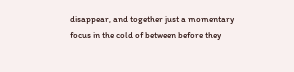disappear, and together just a momentary focus in the cold of between before they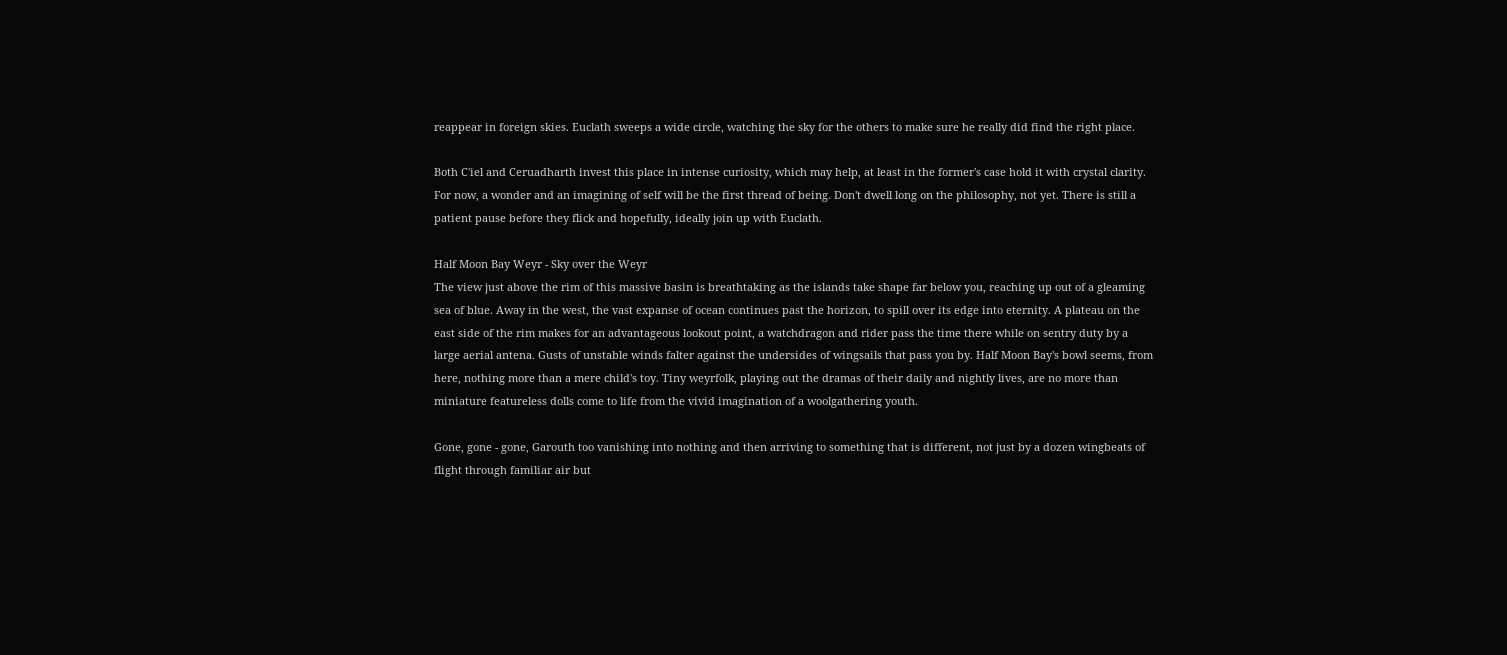reappear in foreign skies. Euclath sweeps a wide circle, watching the sky for the others to make sure he really did find the right place.

Both C'iel and Ceruadharth invest this place in intense curiosity, which may help, at least in the former's case hold it with crystal clarity. For now, a wonder and an imagining of self will be the first thread of being. Don't dwell long on the philosophy, not yet. There is still a patient pause before they flick and hopefully, ideally join up with Euclath.

Half Moon Bay Weyr - Sky over the Weyr
The view just above the rim of this massive basin is breathtaking as the islands take shape far below you, reaching up out of a gleaming sea of blue. Away in the west, the vast expanse of ocean continues past the horizon, to spill over its edge into eternity. A plateau on the east side of the rim makes for an advantageous lookout point, a watchdragon and rider pass the time there while on sentry duty by a large aerial antena. Gusts of unstable winds falter against the undersides of wingsails that pass you by. Half Moon Bay's bowl seems, from here, nothing more than a mere child's toy. Tiny weyrfolk, playing out the dramas of their daily and nightly lives, are no more than miniature featureless dolls come to life from the vivid imagination of a woolgathering youth.

Gone, gone - gone, Garouth too vanishing into nothing and then arriving to something that is different, not just by a dozen wingbeats of flight through familiar air but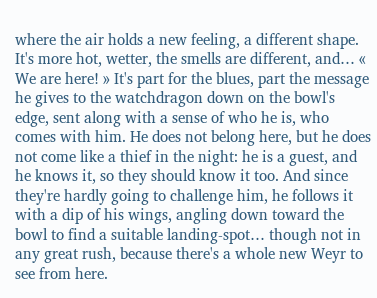where the air holds a new feeling, a different shape. It's more hot, wetter, the smells are different, and… « We are here! » It's part for the blues, part the message he gives to the watchdragon down on the bowl's edge, sent along with a sense of who he is, who comes with him. He does not belong here, but he does not come like a thief in the night: he is a guest, and he knows it, so they should know it too. And since they're hardly going to challenge him, he follows it with a dip of his wings, angling down toward the bowl to find a suitable landing-spot… though not in any great rush, because there's a whole new Weyr to see from here.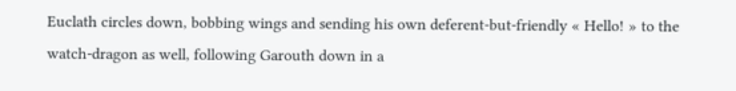Euclath circles down, bobbing wings and sending his own deferent-but-friendly « Hello! » to the watch-dragon as well, following Garouth down in a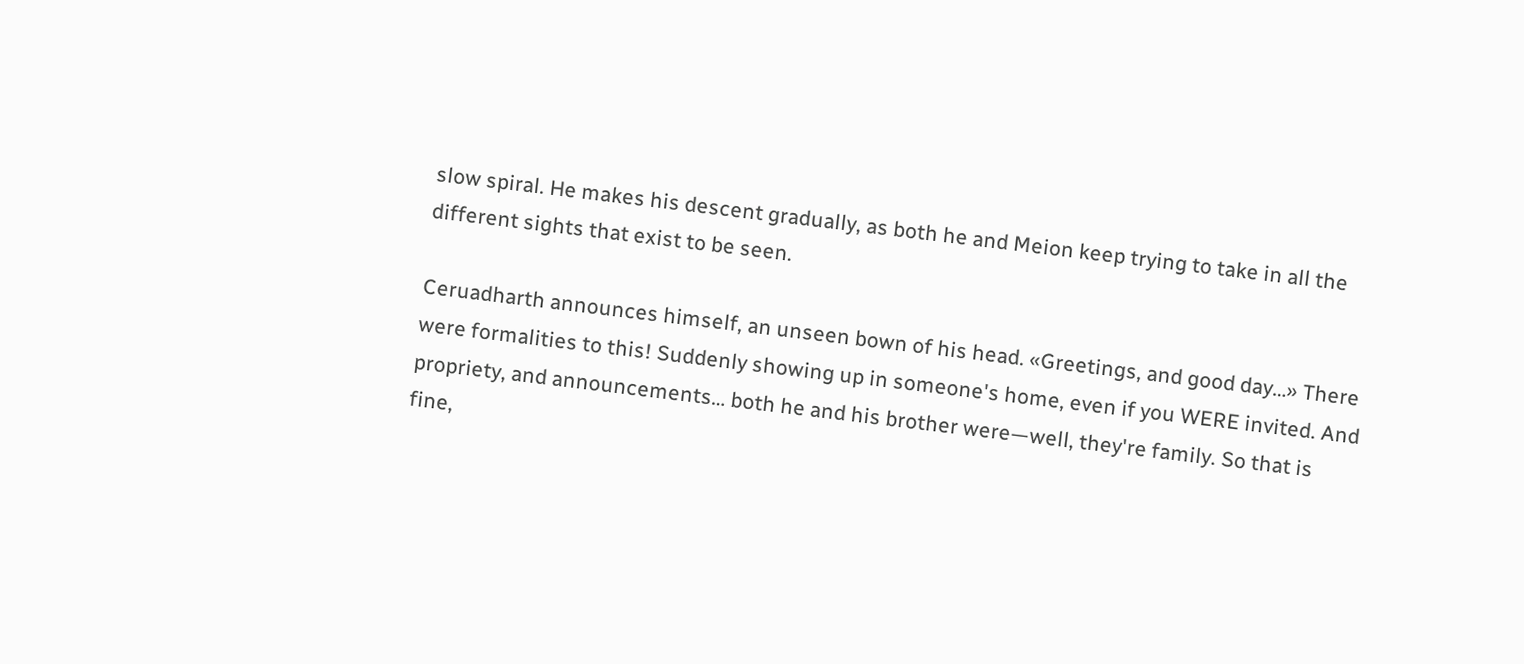slow spiral. He makes his descent gradually, as both he and Meion keep trying to take in all the different sights that exist to be seen.

Ceruadharth announces himself, an unseen bown of his head. «Greetings, and good day…» There were formalities to this! Suddenly showing up in someone's home, even if you WERE invited. And propriety, and announcements… both he and his brother were—well, they're family. So that is fine,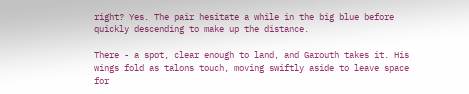right? Yes. The pair hesitate a while in the big blue before quickly descending to make up the distance.

There - a spot, clear enough to land, and Garouth takes it. His wings fold as talons touch, moving swiftly aside to leave space for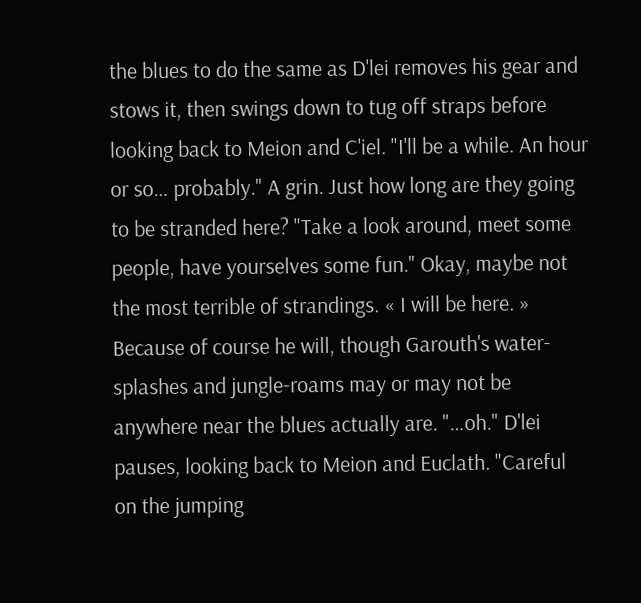the blues to do the same as D'lei removes his gear and stows it, then swings down to tug off straps before looking back to Meion and C'iel. "I'll be a while. An hour or so… probably." A grin. Just how long are they going to be stranded here? "Take a look around, meet some people, have yourselves some fun." Okay, maybe not the most terrible of strandings. « I will be here. » Because of course he will, though Garouth's water-splashes and jungle-roams may or may not be anywhere near the blues actually are. "…oh." D'lei pauses, looking back to Meion and Euclath. "Careful on the jumping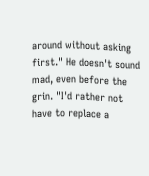around without asking first." He doesn't sound mad, even before the grin. "I'd rather not have to replace a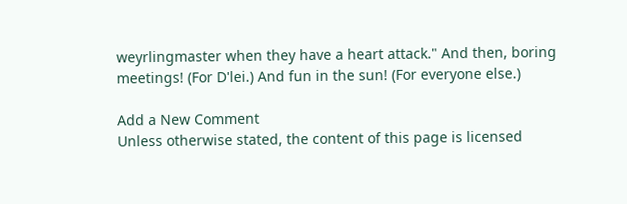weyrlingmaster when they have a heart attack." And then, boring meetings! (For D'lei.) And fun in the sun! (For everyone else.)

Add a New Comment
Unless otherwise stated, the content of this page is licensed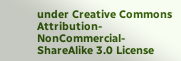under Creative Commons Attribution-NonCommercial-ShareAlike 3.0 License